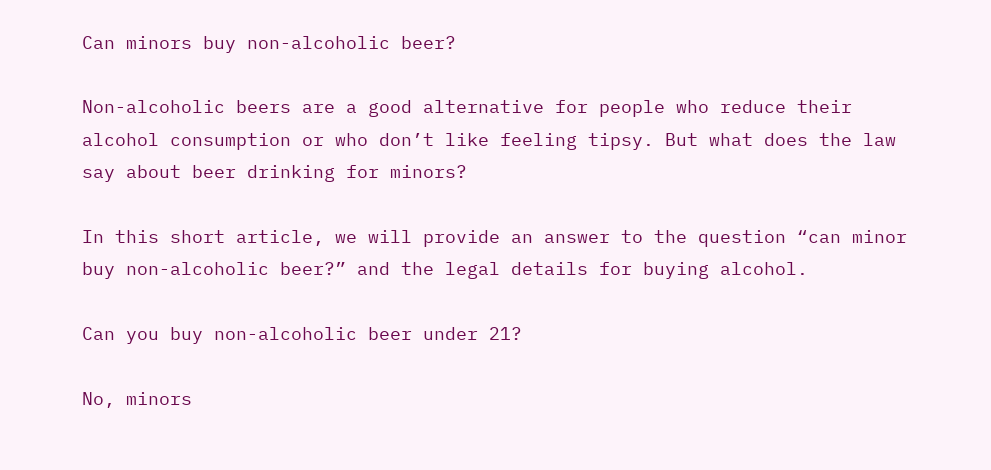Can minors buy non-alcoholic beer?

Non-alcoholic beers are a good alternative for people who reduce their alcohol consumption or who don’t like feeling tipsy. But what does the law say about beer drinking for minors?

In this short article, we will provide an answer to the question “can minor buy non-alcoholic beer?” and the legal details for buying alcohol.

Can you buy non-alcoholic beer under 21?

No, minors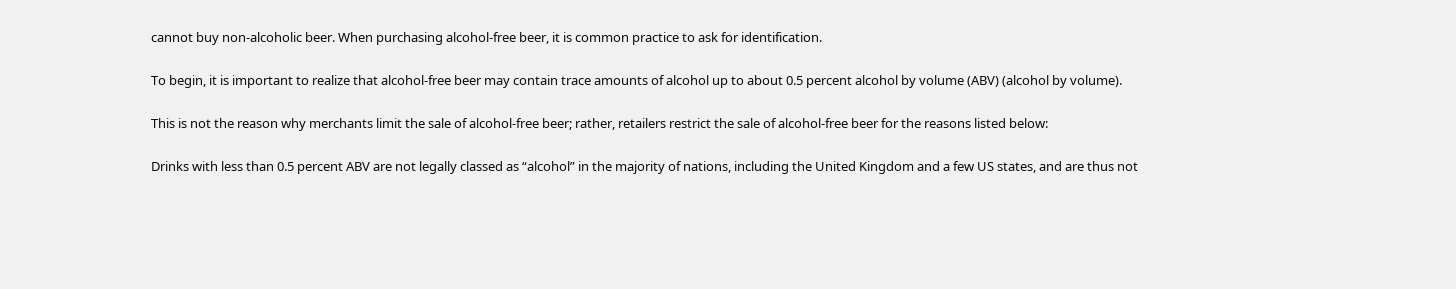cannot buy non-alcoholic beer. When purchasing alcohol-free beer, it is common practice to ask for identification.

To begin, it is important to realize that alcohol-free beer may contain trace amounts of alcohol up to about 0.5 percent alcohol by volume (ABV) (alcohol by volume).

This is not the reason why merchants limit the sale of alcohol-free beer; rather, retailers restrict the sale of alcohol-free beer for the reasons listed below:

Drinks with less than 0.5 percent ABV are not legally classed as “alcohol” in the majority of nations, including the United Kingdom and a few US states, and are thus not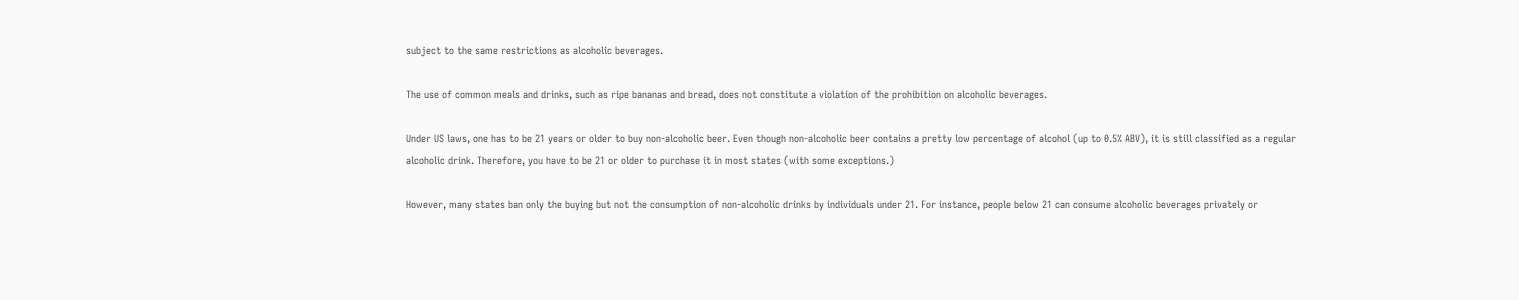subject to the same restrictions as alcoholic beverages.

The use of common meals and drinks, such as ripe bananas and bread, does not constitute a violation of the prohibition on alcoholic beverages.

Under US laws, one has to be 21 years or older to buy non-alcoholic beer. Even though non-alcoholic beer contains a pretty low percentage of alcohol (up to 0.5% ABV), it is still classified as a regular alcoholic drink. Therefore, you have to be 21 or older to purchase it in most states (with some exceptions.)

However, many states ban only the buying but not the consumption of non-alcoholic drinks by individuals under 21. For instance, people below 21 can consume alcoholic beverages privately or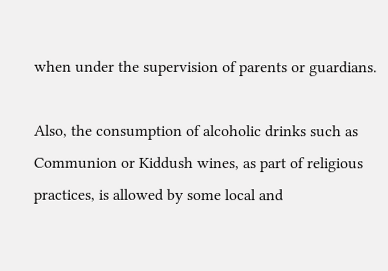when under the supervision of parents or guardians.

Also, the consumption of alcoholic drinks such as Communion or Kiddush wines, as part of religious practices, is allowed by some local and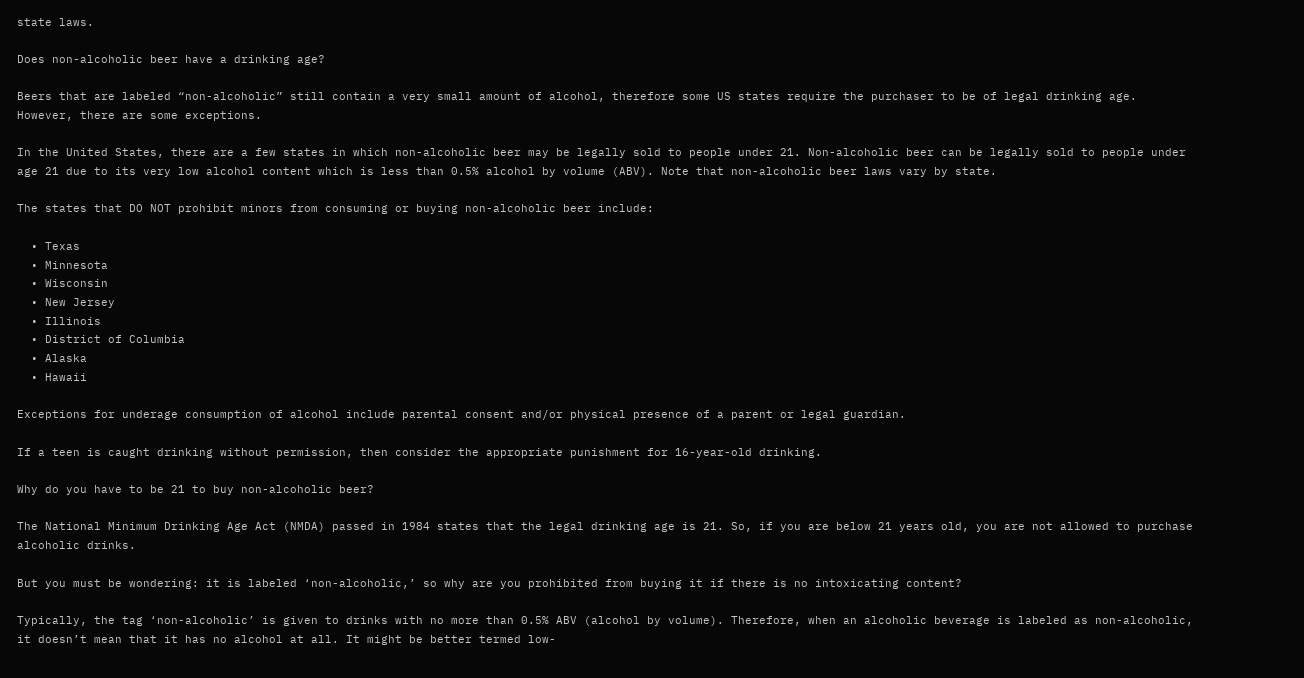state laws.

Does non-alcoholic beer have a drinking age?

Beers that are labeled “non-alcoholic” still contain a very small amount of alcohol, therefore some US states require the purchaser to be of legal drinking age. However, there are some exceptions.

In the United States, there are a few states in which non-alcoholic beer may be legally sold to people under 21. Non-alcoholic beer can be legally sold to people under age 21 due to its very low alcohol content which is less than 0.5% alcohol by volume (ABV). Note that non-alcoholic beer laws vary by state.

The states that DO NOT prohibit minors from consuming or buying non-alcoholic beer include:

  • Texas
  • Minnesota
  • Wisconsin
  • New Jersey
  • Illinois
  • District of Columbia
  • Alaska
  • Hawaii

Exceptions for underage consumption of alcohol include parental consent and/or physical presence of a parent or legal guardian.

If a teen is caught drinking without permission, then consider the appropriate punishment for 16-year-old drinking.

Why do you have to be 21 to buy non-alcoholic beer?

The National Minimum Drinking Age Act (NMDA) passed in 1984 states that the legal drinking age is 21. So, if you are below 21 years old, you are not allowed to purchase alcoholic drinks.

But you must be wondering: it is labeled ‘non-alcoholic,’ so why are you prohibited from buying it if there is no intoxicating content?

Typically, the tag ‘non-alcoholic’ is given to drinks with no more than 0.5% ABV (alcohol by volume). Therefore, when an alcoholic beverage is labeled as non-alcoholic, it doesn’t mean that it has no alcohol at all. It might be better termed low-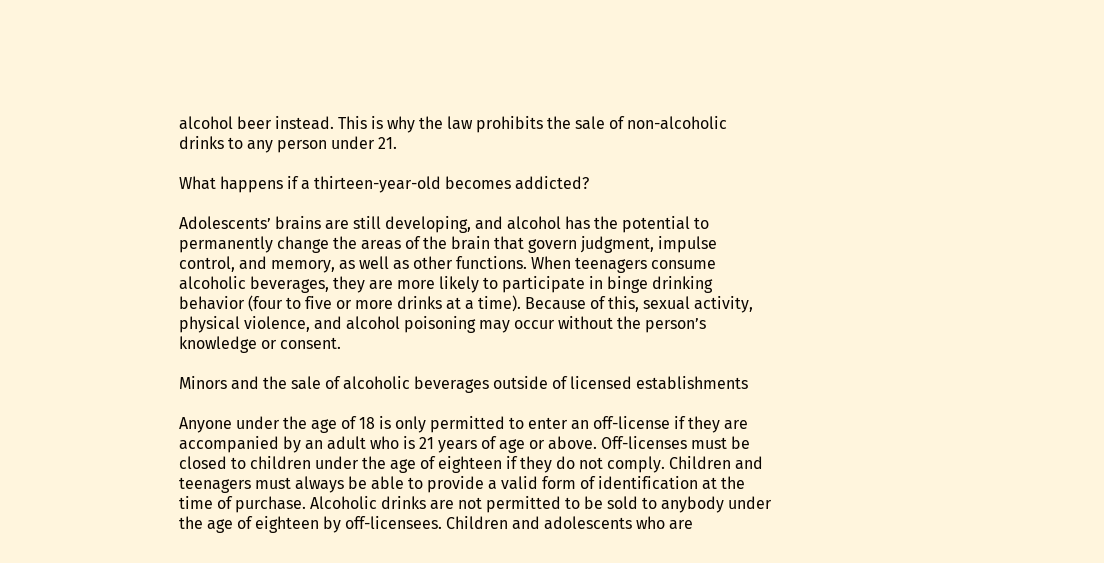alcohol beer instead. This is why the law prohibits the sale of non-alcoholic drinks to any person under 21.

What happens if a thirteen-year-old becomes addicted?

Adolescents’ brains are still developing, and alcohol has the potential to permanently change the areas of the brain that govern judgment, impulse control, and memory, as well as other functions. When teenagers consume alcoholic beverages, they are more likely to participate in binge drinking behavior (four to five or more drinks at a time). Because of this, sexual activity, physical violence, and alcohol poisoning may occur without the person’s knowledge or consent.

Minors and the sale of alcoholic beverages outside of licensed establishments

Anyone under the age of 18 is only permitted to enter an off-license if they are accompanied by an adult who is 21 years of age or above. Off-licenses must be closed to children under the age of eighteen if they do not comply. Children and teenagers must always be able to provide a valid form of identification at the time of purchase. Alcoholic drinks are not permitted to be sold to anybody under the age of eighteen by off-licensees. Children and adolescents who are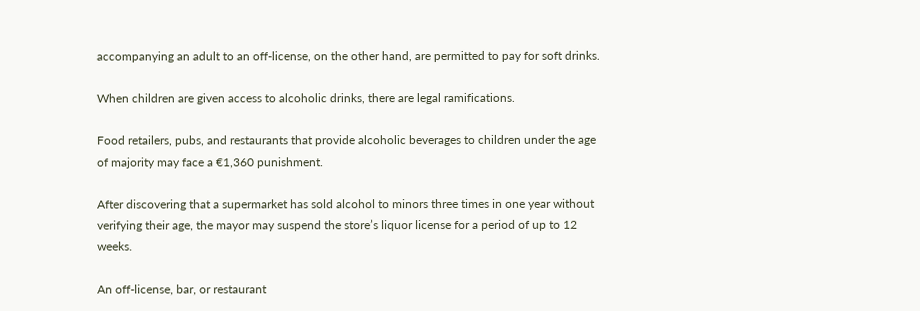accompanying an adult to an off-license, on the other hand, are permitted to pay for soft drinks.

When children are given access to alcoholic drinks, there are legal ramifications.

Food retailers, pubs, and restaurants that provide alcoholic beverages to children under the age of majority may face a €1,360 punishment.

After discovering that a supermarket has sold alcohol to minors three times in one year without verifying their age, the mayor may suspend the store’s liquor license for a period of up to 12 weeks.

An off-license, bar, or restaurant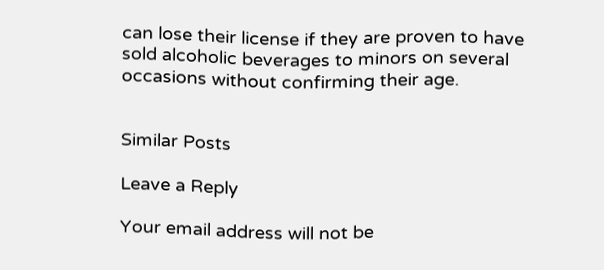can lose their license if they are proven to have sold alcoholic beverages to minors on several occasions without confirming their age.


Similar Posts

Leave a Reply

Your email address will not be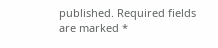published. Required fields are marked *